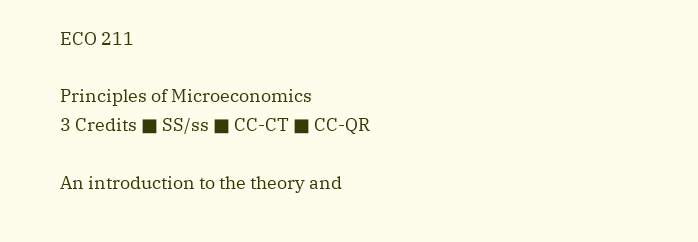ECO 211

Principles of Microeconomics
3 Credits ■ SS/ss ■ CC-CT ■ CC-QR

An introduction to the theory and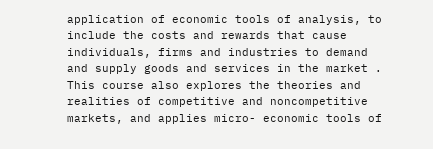application of economic tools of analysis, to include the costs and rewards that cause individuals, firms and industries to demand and supply goods and services in the market . This course also explores the theories and realities of competitive and noncompetitive markets, and applies micro- economic tools of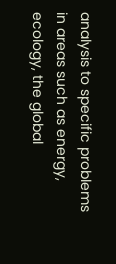analysis to specific problems in areas such as energy, ecology, the global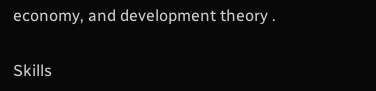economy, and development theory .

Skills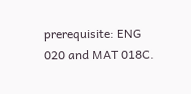prerequisite: ENG 020 and MAT 018C.